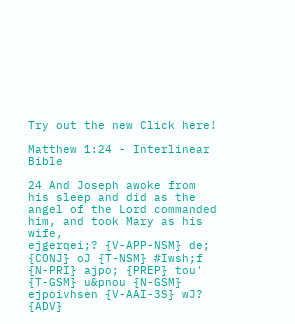Try out the new Click here!

Matthew 1:24 - Interlinear Bible

24 And Joseph awoke from his sleep and did as the angel of the Lord commanded him, and took Mary as his wife,
ejgerqei;? {V-APP-NSM} de; {CONJ} oJ {T-NSM} #Iwsh;f {N-PRI} ajpo; {PREP} tou' {T-GSM} u&pnou {N-GSM} ejpoivhsen {V-AAI-3S} wJ? {ADV}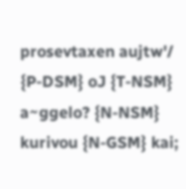prosevtaxen aujtw'/ {P-DSM} oJ {T-NSM} a~ggelo? {N-NSM} kurivou {N-GSM} kai;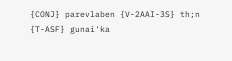{CONJ} parevlaben {V-2AAI-3S} th;n {T-ASF} gunai'ka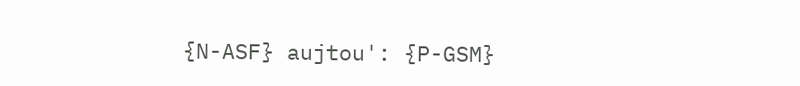{N-ASF} aujtou': {P-GSM}